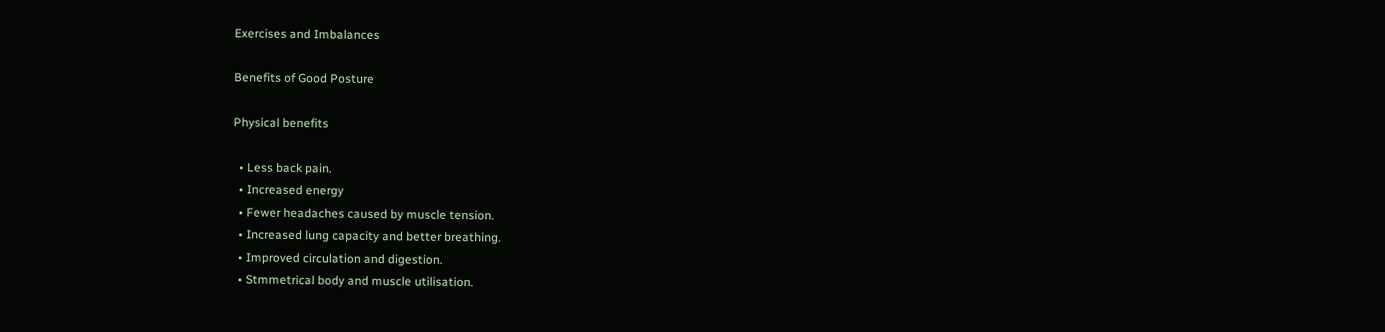Exercises and Imbalances

Benefits of Good Posture

Physical benefits

  • Less back pain.
  • Increased energy
  • Fewer headaches caused by muscle tension.
  • Increased lung capacity and better breathing.
  • Improved circulation and digestion.
  • Stmmetrical body and muscle utilisation.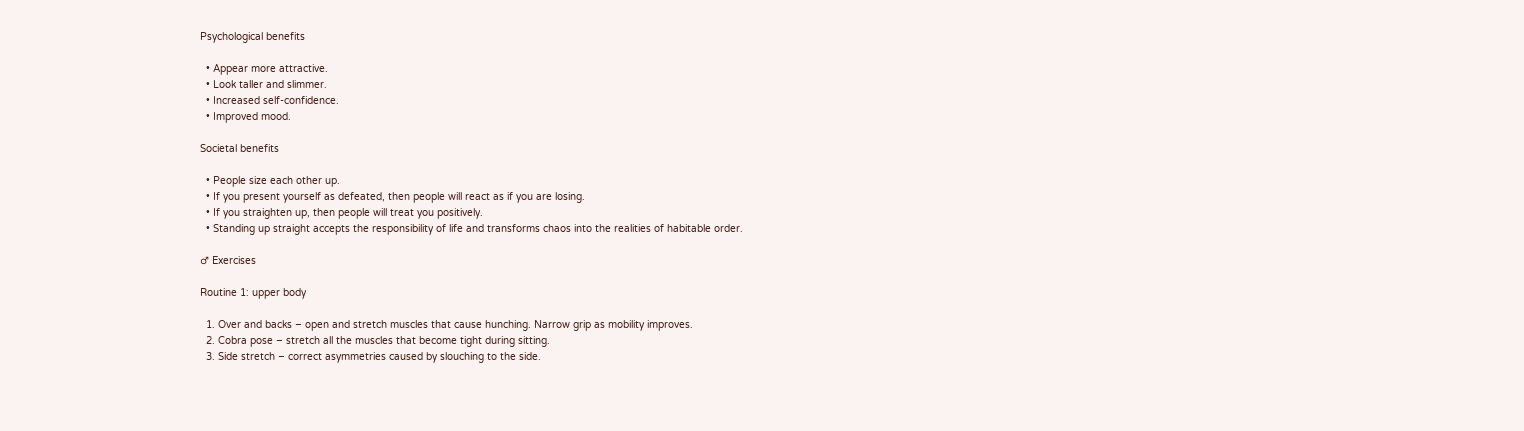Psychological benefits

  • Appear more attractive.
  • Look taller and slimmer.
  • Increased self-confidence.
  • Improved mood.

Societal benefits

  • People size each other up.
  • If you present yourself as defeated, then people will react as if you are losing.
  • If you straighten up, then people will treat you positively.
  • Standing up straight accepts the responsibility of life and transforms chaos into the realities of habitable order.

♂ Exercises

Routine 1: upper body

  1. Over and backs – open and stretch muscles that cause hunching. Narrow grip as mobility improves.
  2. Cobra pose – stretch all the muscles that become tight during sitting.
  3. Side stretch – correct asymmetries caused by slouching to the side.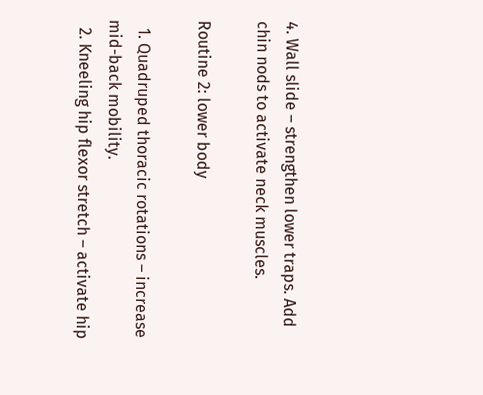4. Wall slide – strengthen lower traps. Add chin nods to activate neck muscles.

Routine 2: lower body

  1. Quadruped thoracic rotations – increase mid-back mobility.
  2. Kneeling hip flexor stretch – activate hip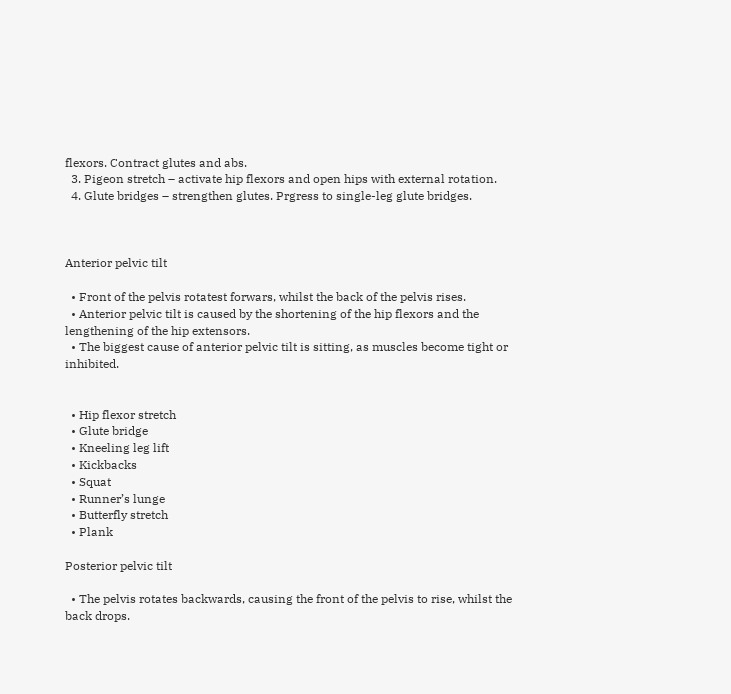flexors. Contract glutes and abs.
  3. Pigeon stretch – activate hip flexors and open hips with external rotation.
  4. Glute bridges – strengthen glutes. Prgress to single-leg glute bridges.



Anterior pelvic tilt

  • Front of the pelvis rotatest forwars, whilst the back of the pelvis rises.
  • Anterior pelvic tilt is caused by the shortening of the hip flexors and the lengthening of the hip extensors.
  • The biggest cause of anterior pelvic tilt is sitting, as muscles become tight or inhibited.


  • Hip flexor stretch
  • Glute bridge
  • Kneeling leg lift
  • Kickbacks
  • Squat
  • Runner’s lunge
  • Butterfly stretch
  • Plank

Posterior pelvic tilt

  • The pelvis rotates backwards, causing the front of the pelvis to rise, whilst the back drops.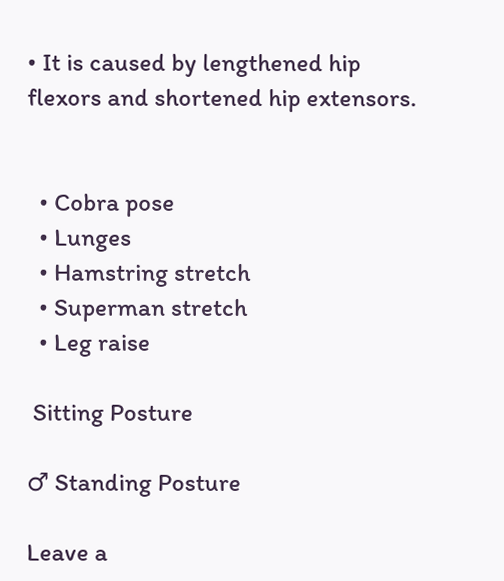• It is caused by lengthened hip flexors and shortened hip extensors.


  • Cobra pose
  • Lunges
  • Hamstring stretch
  • Superman stretch
  • Leg raise

 Sitting Posture

♂ Standing Posture

Leave a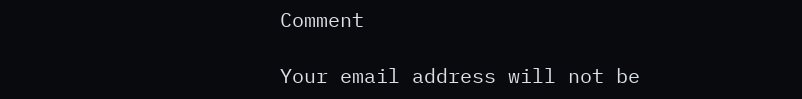Comment

Your email address will not be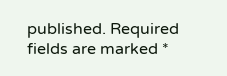published. Required fields are marked *